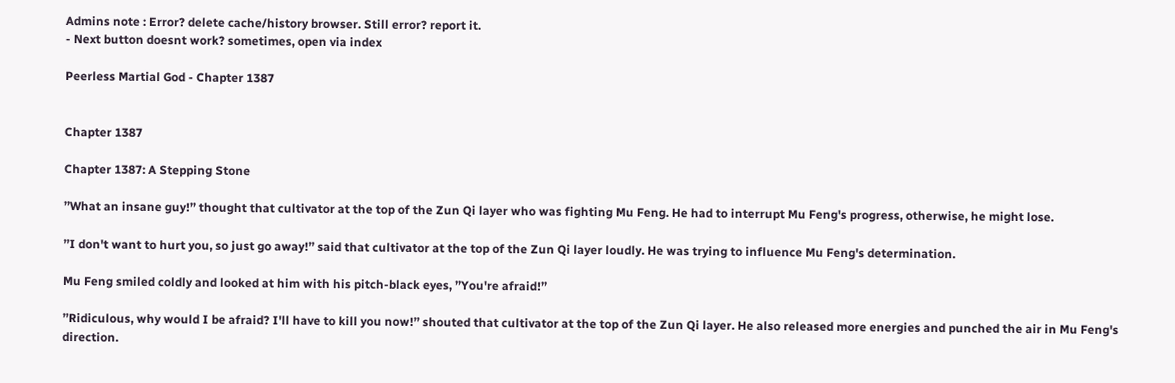Admins note : Error? delete cache/history browser. Still error? report it.
- Next button doesnt work? sometimes, open via index

Peerless Martial God - Chapter 1387


Chapter 1387

Chapter 1387: A Stepping Stone

’’What an insane guy!’’ thought that cultivator at the top of the Zun Qi layer who was fighting Mu Feng. He had to interrupt Mu Feng's progress, otherwise, he might lose.

’’I don't want to hurt you, so just go away!’’ said that cultivator at the top of the Zun Qi layer loudly. He was trying to influence Mu Feng's determination.

Mu Feng smiled coldly and looked at him with his pitch-black eyes, ’’You're afraid!’’

’’Ridiculous, why would I be afraid? I'll have to kill you now!’’ shouted that cultivator at the top of the Zun Qi layer. He also released more energies and punched the air in Mu Feng's direction.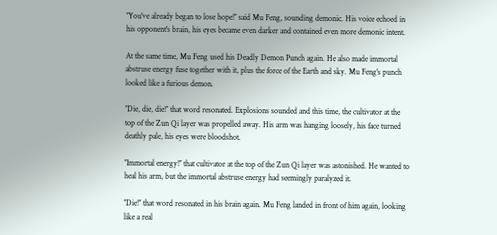’’You've already began to lose hope!’’ said Mu Feng, sounding demonic. His voice echoed in his opponent's brain, his eyes became even darker and contained even more demonic intent.

At the same time, Mu Feng used his Deadly Demon Punch again. He also made immortal abstruse energy fuse together with it, plus the force of the Earth and sky. Mu Feng's punch looked like a furious demon.

’’Die, die, die!’’ that word resonated. Explosions sounded and this time, the cultivator at the top of the Zun Qi layer was propelled away. His arm was hanging loosely, his face turned deathly pale, his eyes were bloodshot.

’’Immortal energy!’’ that cultivator at the top of the Zun Qi layer was astonished. He wanted to heal his arm, but the immortal abstruse energy had seemingly paralyzed it.

’’Die!’’ that word resonated in his brain again. Mu Feng landed in front of him again, looking like a real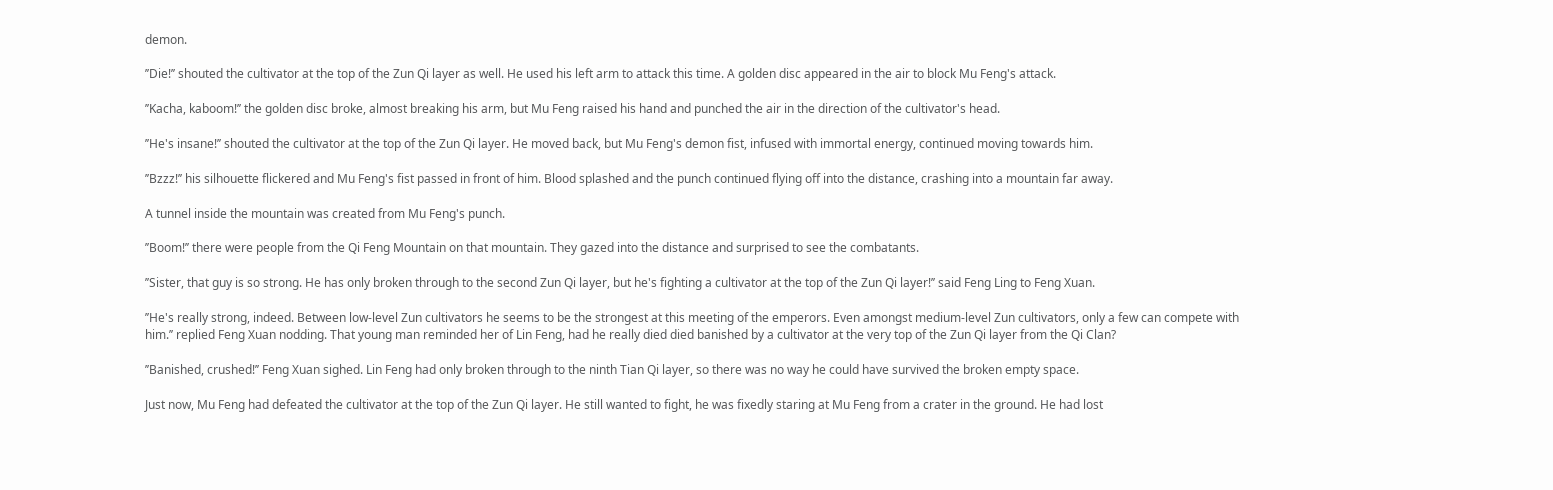demon.

’’Die!’’ shouted the cultivator at the top of the Zun Qi layer as well. He used his left arm to attack this time. A golden disc appeared in the air to block Mu Feng's attack.

’’Kacha, kaboom!’’ the golden disc broke, almost breaking his arm, but Mu Feng raised his hand and punched the air in the direction of the cultivator's head.

’’He's insane!’’ shouted the cultivator at the top of the Zun Qi layer. He moved back, but Mu Feng's demon fist, infused with immortal energy, continued moving towards him.

’’Bzzz!’’ his silhouette flickered and Mu Feng's fist passed in front of him. Blood splashed and the punch continued flying off into the distance, crashing into a mountain far away.

A tunnel inside the mountain was created from Mu Feng's punch.

’’Boom!’’ there were people from the Qi Feng Mountain on that mountain. They gazed into the distance and surprised to see the combatants.

’’Sister, that guy is so strong. He has only broken through to the second Zun Qi layer, but he's fighting a cultivator at the top of the Zun Qi layer!’’ said Feng Ling to Feng Xuan.

’’He's really strong, indeed. Between low-level Zun cultivators he seems to be the strongest at this meeting of the emperors. Even amongst medium-level Zun cultivators, only a few can compete with him.’’ replied Feng Xuan nodding. That young man reminded her of Lin Feng, had he really died died banished by a cultivator at the very top of the Zun Qi layer from the Qi Clan?

’’Banished, crushed!’’ Feng Xuan sighed. Lin Feng had only broken through to the ninth Tian Qi layer, so there was no way he could have survived the broken empty space.

Just now, Mu Feng had defeated the cultivator at the top of the Zun Qi layer. He still wanted to fight, he was fixedly staring at Mu Feng from a crater in the ground. He had lost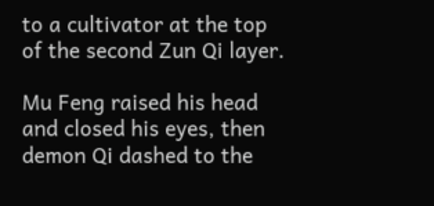to a cultivator at the top of the second Zun Qi layer.

Mu Feng raised his head and closed his eyes, then demon Qi dashed to the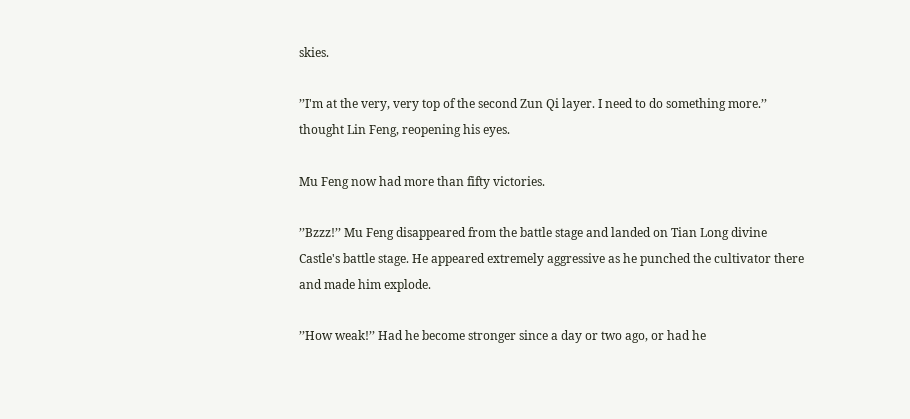skies.

’’I'm at the very, very top of the second Zun Qi layer. I need to do something more.’’ thought Lin Feng, reopening his eyes.

Mu Feng now had more than fifty victories.

’’Bzzz!’’ Mu Feng disappeared from the battle stage and landed on Tian Long divine Castle's battle stage. He appeared extremely aggressive as he punched the cultivator there and made him explode.

’’How weak!’’ Had he become stronger since a day or two ago, or had he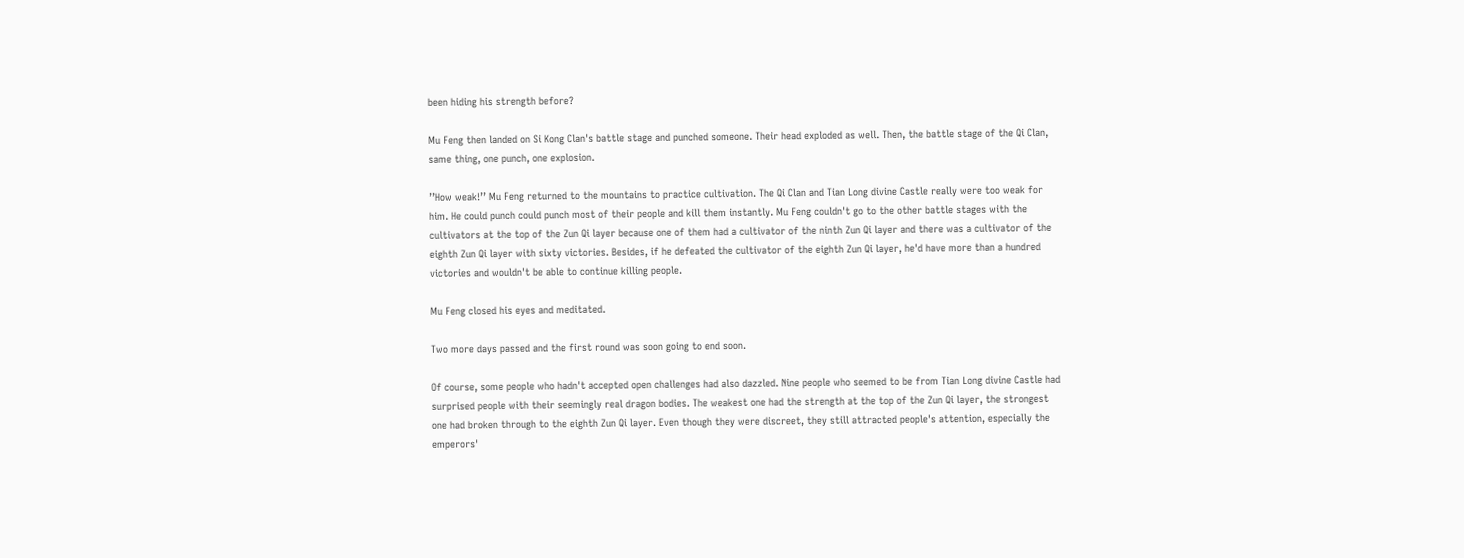been hiding his strength before?

Mu Feng then landed on Si Kong Clan's battle stage and punched someone. Their head exploded as well. Then, the battle stage of the Qi Clan, same thing, one punch, one explosion.

’’How weak!’’ Mu Feng returned to the mountains to practice cultivation. The Qi Clan and Tian Long divine Castle really were too weak for him. He could punch could punch most of their people and kill them instantly. Mu Feng couldn't go to the other battle stages with the cultivators at the top of the Zun Qi layer because one of them had a cultivator of the ninth Zun Qi layer and there was a cultivator of the eighth Zun Qi layer with sixty victories. Besides, if he defeated the cultivator of the eighth Zun Qi layer, he'd have more than a hundred victories and wouldn't be able to continue killing people.

Mu Feng closed his eyes and meditated.

Two more days passed and the first round was soon going to end soon.

Of course, some people who hadn't accepted open challenges had also dazzled. Nine people who seemed to be from Tian Long divine Castle had surprised people with their seemingly real dragon bodies. The weakest one had the strength at the top of the Zun Qi layer, the strongest one had broken through to the eighth Zun Qi layer. Even though they were discreet, they still attracted people's attention, especially the emperors'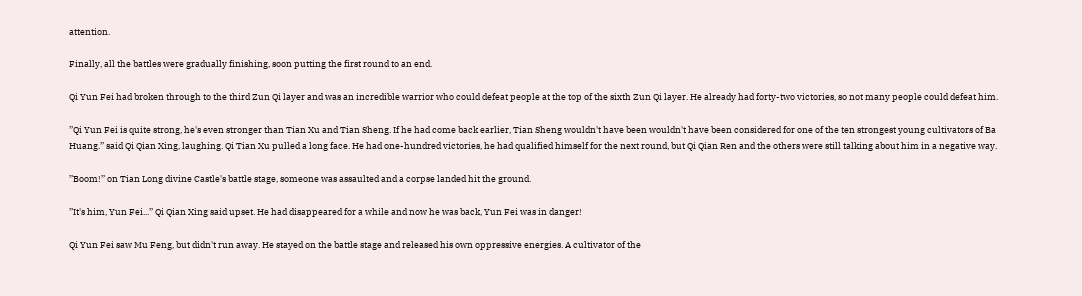attention.

Finally, all the battles were gradually finishing, soon putting the first round to an end.

Qi Yun Fei had broken through to the third Zun Qi layer and was an incredible warrior who could defeat people at the top of the sixth Zun Qi layer. He already had forty-two victories, so not many people could defeat him.

’’Qi Yun Fei is quite strong, he's even stronger than Tian Xu and Tian Sheng. If he had come back earlier, Tian Sheng wouldn't have been wouldn't have been considered for one of the ten strongest young cultivators of Ba Huang.’’ said Qi Qian Xing, laughing. Qi Tian Xu pulled a long face. He had one-hundred victories, he had qualified himself for the next round, but Qi Qian Ren and the others were still talking about him in a negative way.

’’Boom!’’ on Tian Long divine Castle's battle stage, someone was assaulted and a corpse landed hit the ground.

’’It's him, Yun Fei...’’ Qi Qian Xing said upset. He had disappeared for a while and now he was back, Yun Fei was in danger!

Qi Yun Fei saw Mu Feng, but didn't run away. He stayed on the battle stage and released his own oppressive energies. A cultivator of the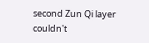second Zun Qi layer couldn't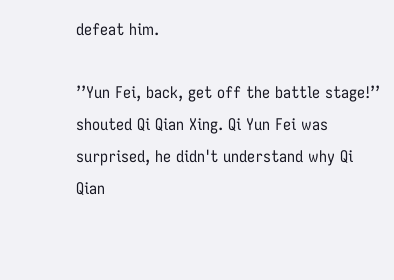defeat him.

’’Yun Fei, back, get off the battle stage!’’ shouted Qi Qian Xing. Qi Yun Fei was surprised, he didn't understand why Qi Qian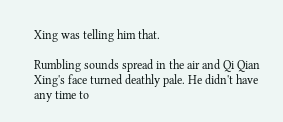Xing was telling him that.

Rumbling sounds spread in the air and Qi Qian Xing's face turned deathly pale. He didn't have any time to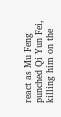react as Mu Feng punched Qi Yun Fei, killing him on the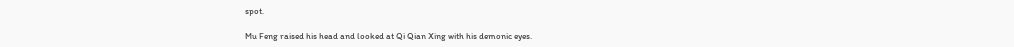spot.

Mu Feng raised his head and looked at Qi Qian Xing with his demonic eyes.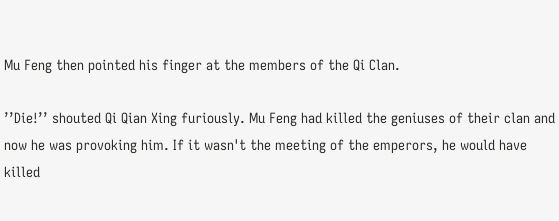Mu Feng then pointed his finger at the members of the Qi Clan.

’’Die!’’ shouted Qi Qian Xing furiously. Mu Feng had killed the geniuses of their clan and now he was provoking him. If it wasn't the meeting of the emperors, he would have killed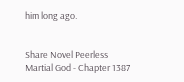him long ago.


Share Novel Peerless Martial God - Chapter 1387